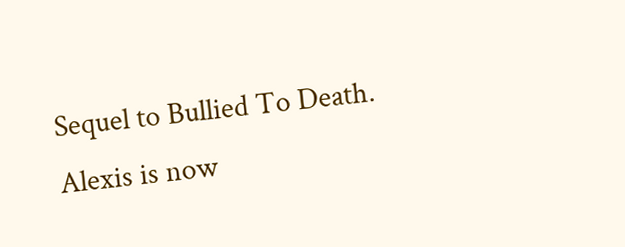Sequel to Bullied To Death.
Alexis is now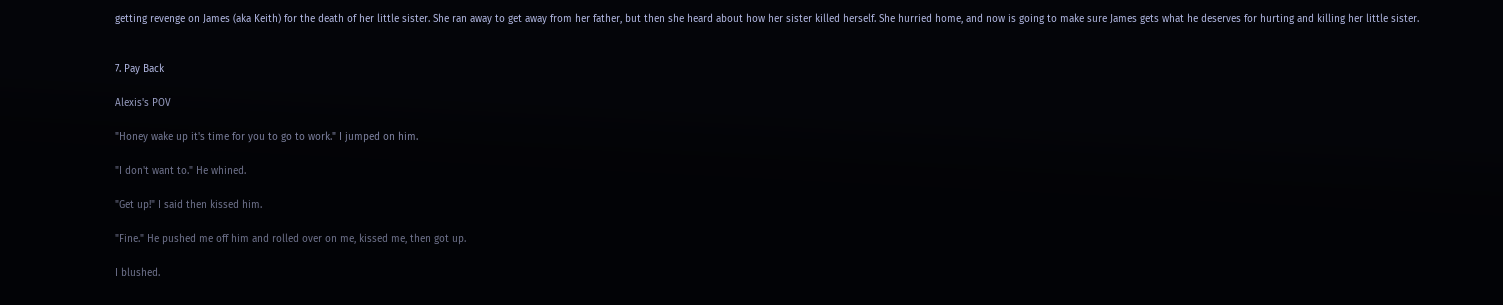getting revenge on James (aka Keith) for the death of her little sister. She ran away to get away from her father, but then she heard about how her sister killed herself. She hurried home, and now is going to make sure James gets what he deserves for hurting and killing her little sister.


7. Pay Back

Alexis's POV

"Honey wake up it's time for you to go to work." I jumped on him.

"I don't want to." He whined.

"Get up!" I said then kissed him.

"Fine." He pushed me off him and rolled over on me, kissed me, then got up.

I blushed.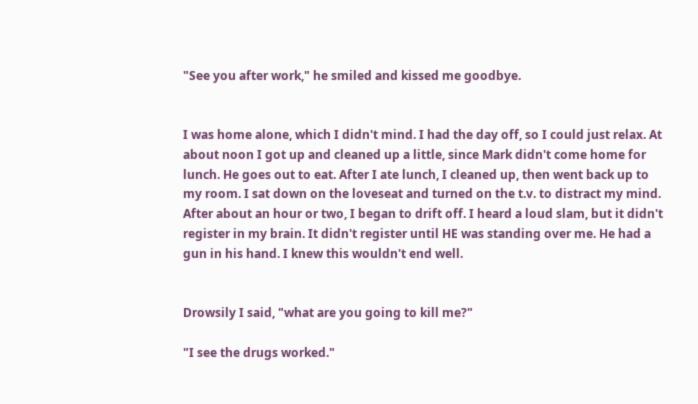"See you after work," he smiled and kissed me goodbye.


I was home alone, which I didn't mind. I had the day off, so I could just relax. At about noon I got up and cleaned up a little, since Mark didn't come home for lunch. He goes out to eat. After I ate lunch, I cleaned up, then went back up to my room. I sat down on the loveseat and turned on the t.v. to distract my mind. After about an hour or two, I began to drift off. I heard a loud slam, but it didn't register in my brain. It didn't register until HE was standing over me. He had a gun in his hand. I knew this wouldn't end well.


Drowsily I said, "what are you going to kill me?"

"I see the drugs worked."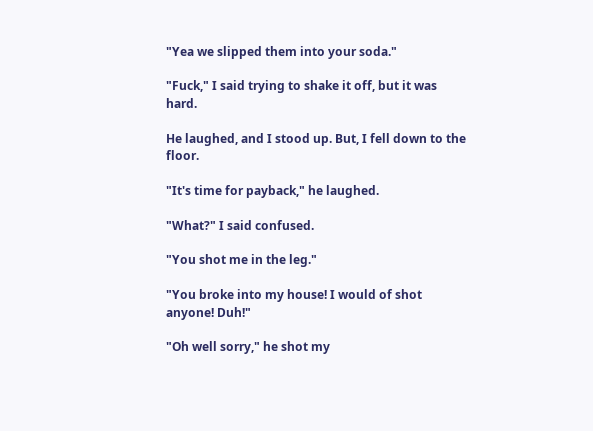"Yea we slipped them into your soda."

"Fuck," I said trying to shake it off, but it was hard.

He laughed, and I stood up. But, I fell down to the floor.

"It's time for payback," he laughed.

"What?" I said confused.

"You shot me in the leg."

"You broke into my house! I would of shot anyone! Duh!"

"Oh well sorry," he shot my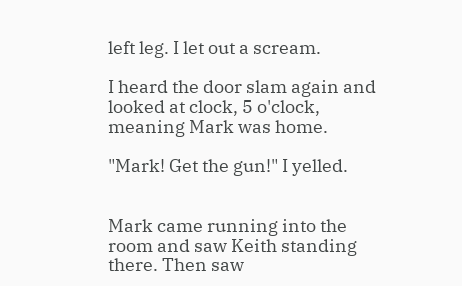left leg. I let out a scream.

I heard the door slam again and looked at clock, 5 o'clock, meaning Mark was home.

"Mark! Get the gun!" I yelled.


Mark came running into the room and saw Keith standing there. Then saw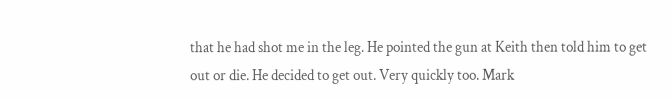that he had shot me in the leg. He pointed the gun at Keith then told him to get out or die. He decided to get out. Very quickly too. Mark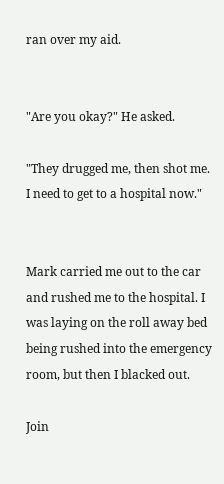ran over my aid.


"Are you okay?" He asked.

"They drugged me, then shot me. I need to get to a hospital now."


Mark carried me out to the car and rushed me to the hospital. I was laying on the roll away bed being rushed into the emergency room, but then I blacked out.

Join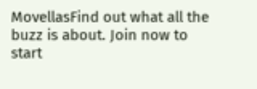MovellasFind out what all the buzz is about. Join now to start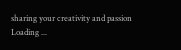sharing your creativity and passion
Loading ...